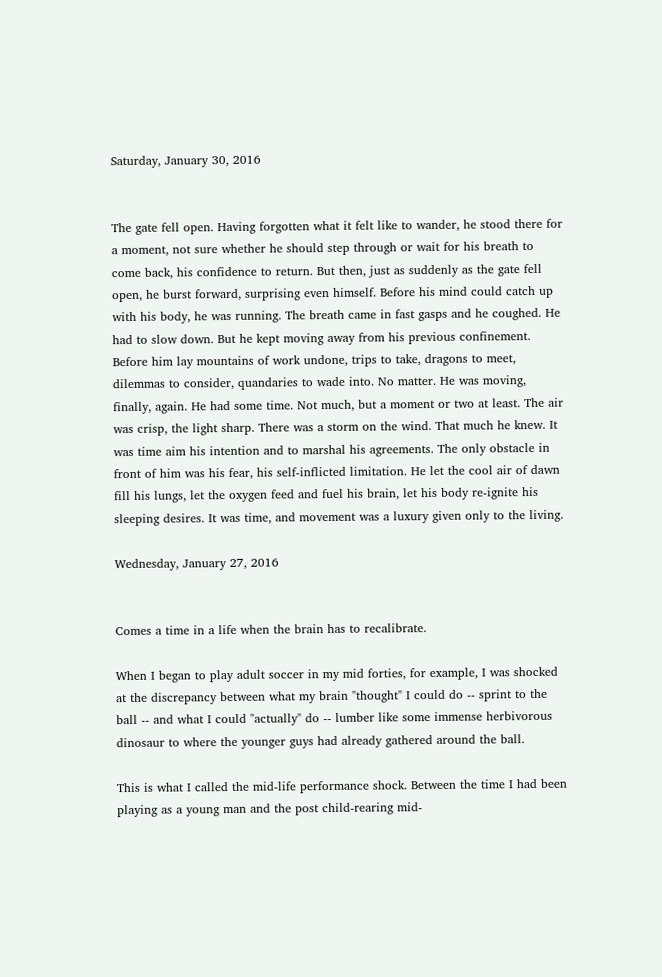Saturday, January 30, 2016


The gate fell open. Having forgotten what it felt like to wander, he stood there for a moment, not sure whether he should step through or wait for his breath to come back, his confidence to return. But then, just as suddenly as the gate fell open, he burst forward, surprising even himself. Before his mind could catch up with his body, he was running. The breath came in fast gasps and he coughed. He had to slow down. But he kept moving away from his previous confinement. Before him lay mountains of work undone, trips to take, dragons to meet, dilemmas to consider, quandaries to wade into. No matter. He was moving, finally, again. He had some time. Not much, but a moment or two at least. The air was crisp, the light sharp. There was a storm on the wind. That much he knew. It was time aim his intention and to marshal his agreements. The only obstacle in front of him was his fear, his self-inflicted limitation. He let the cool air of dawn fill his lungs, let the oxygen feed and fuel his brain, let his body re-ignite his sleeping desires. It was time, and movement was a luxury given only to the living.

Wednesday, January 27, 2016


Comes a time in a life when the brain has to recalibrate.

When I began to play adult soccer in my mid forties, for example, I was shocked at the discrepancy between what my brain "thought" I could do -- sprint to the ball -- and what I could "actually" do -- lumber like some immense herbivorous dinosaur to where the younger guys had already gathered around the ball.

This is what I called the mid-life performance shock. Between the time I had been playing as a young man and the post child-rearing mid-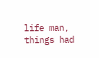life man, things had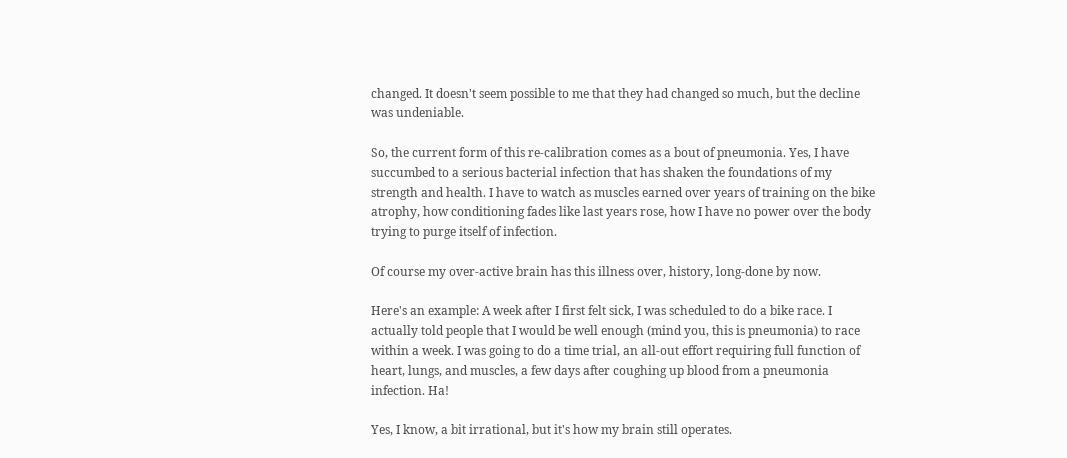changed. It doesn't seem possible to me that they had changed so much, but the decline was undeniable.

So, the current form of this re-calibration comes as a bout of pneumonia. Yes, I have succumbed to a serious bacterial infection that has shaken the foundations of my strength and health. I have to watch as muscles earned over years of training on the bike atrophy, how conditioning fades like last years rose, how I have no power over the body trying to purge itself of infection.

Of course my over-active brain has this illness over, history, long-done by now.

Here's an example: A week after I first felt sick, I was scheduled to do a bike race. I actually told people that I would be well enough (mind you, this is pneumonia) to race within a week. I was going to do a time trial, an all-out effort requiring full function of heart, lungs, and muscles, a few days after coughing up blood from a pneumonia infection. Ha!

Yes, I know, a bit irrational, but it's how my brain still operates.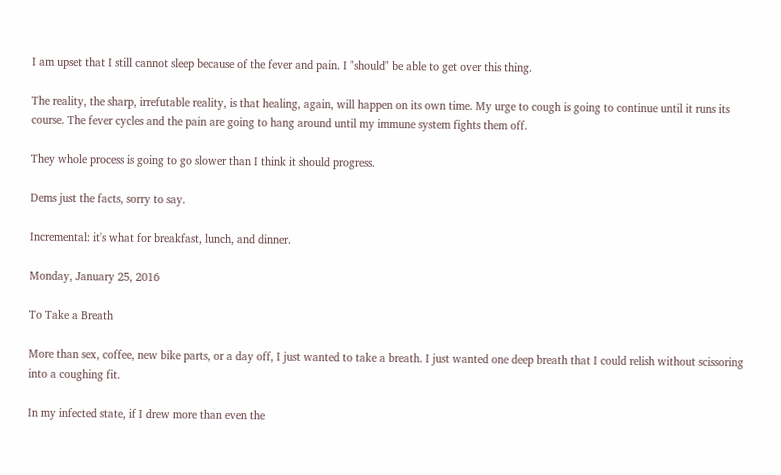I am upset that I still cannot sleep because of the fever and pain. I "should" be able to get over this thing.

The reality, the sharp, irrefutable reality, is that healing, again, will happen on its own time. My urge to cough is going to continue until it runs its course. The fever cycles and the pain are going to hang around until my immune system fights them off.

They whole process is going to go slower than I think it should progress.

Dems just the facts, sorry to say.

Incremental: it's what for breakfast, lunch, and dinner.

Monday, January 25, 2016

To Take a Breath

More than sex, coffee, new bike parts, or a day off, I just wanted to take a breath. I just wanted one deep breath that I could relish without scissoring into a coughing fit.

In my infected state, if I drew more than even the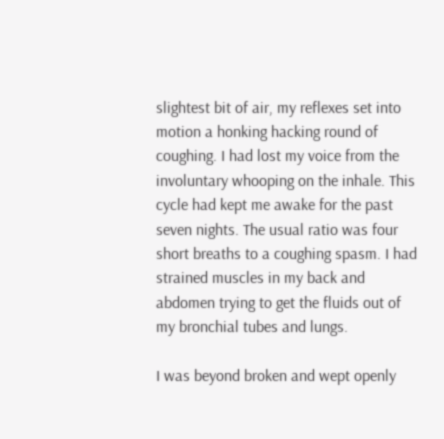slightest bit of air, my reflexes set into motion a honking hacking round of coughing. I had lost my voice from the involuntary whooping on the inhale. This cycle had kept me awake for the past seven nights. The usual ratio was four short breaths to a coughing spasm. I had strained muscles in my back and abdomen trying to get the fluids out of my bronchial tubes and lungs.

I was beyond broken and wept openly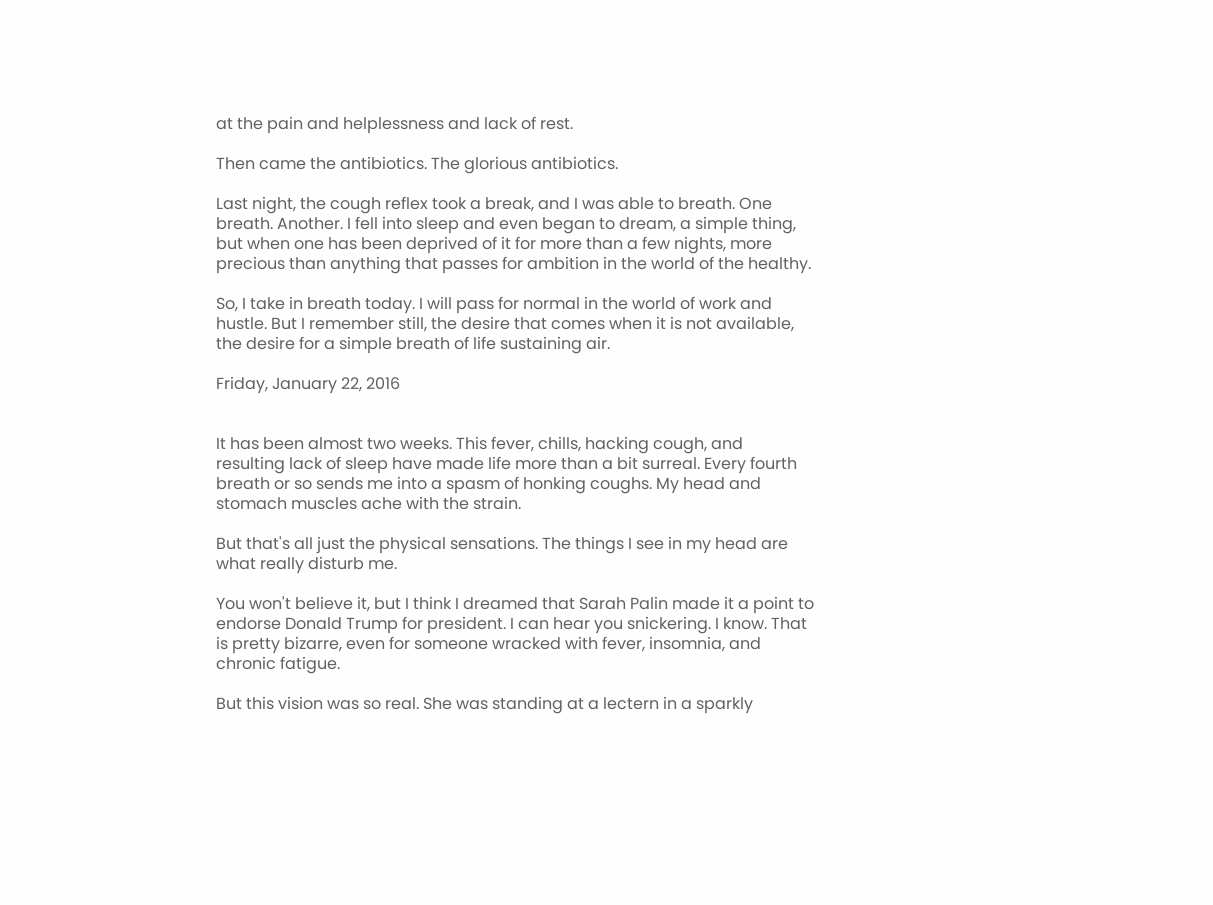at the pain and helplessness and lack of rest.

Then came the antibiotics. The glorious antibiotics.

Last night, the cough reflex took a break, and I was able to breath. One breath. Another. I fell into sleep and even began to dream, a simple thing, but when one has been deprived of it for more than a few nights, more precious than anything that passes for ambition in the world of the healthy.

So, I take in breath today. I will pass for normal in the world of work and hustle. But I remember still, the desire that comes when it is not available, the desire for a simple breath of life sustaining air.

Friday, January 22, 2016


It has been almost two weeks. This fever, chills, hacking cough, and resulting lack of sleep have made life more than a bit surreal. Every fourth breath or so sends me into a spasm of honking coughs. My head and stomach muscles ache with the strain.

But that's all just the physical sensations. The things I see in my head are what really disturb me.

You won't believe it, but I think I dreamed that Sarah Palin made it a point to endorse Donald Trump for president. I can hear you snickering. I know. That is pretty bizarre, even for someone wracked with fever, insomnia, and chronic fatigue.

But this vision was so real. She was standing at a lectern in a sparkly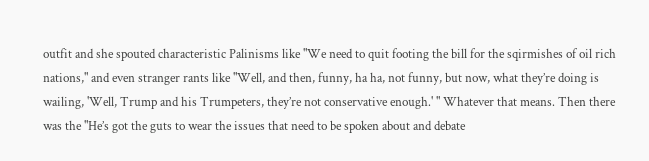outfit and she spouted characteristic Palinisms like "We need to quit footing the bill for the sqirmishes of oil rich nations," and even stranger rants like "Well, and then, funny, ha ha, not funny, but now, what they’re doing is wailing, 'Well, Trump and his Trumpeters, they’re not conservative enough.' " Whatever that means. Then there was the "He’s got the guts to wear the issues that need to be spoken about and debate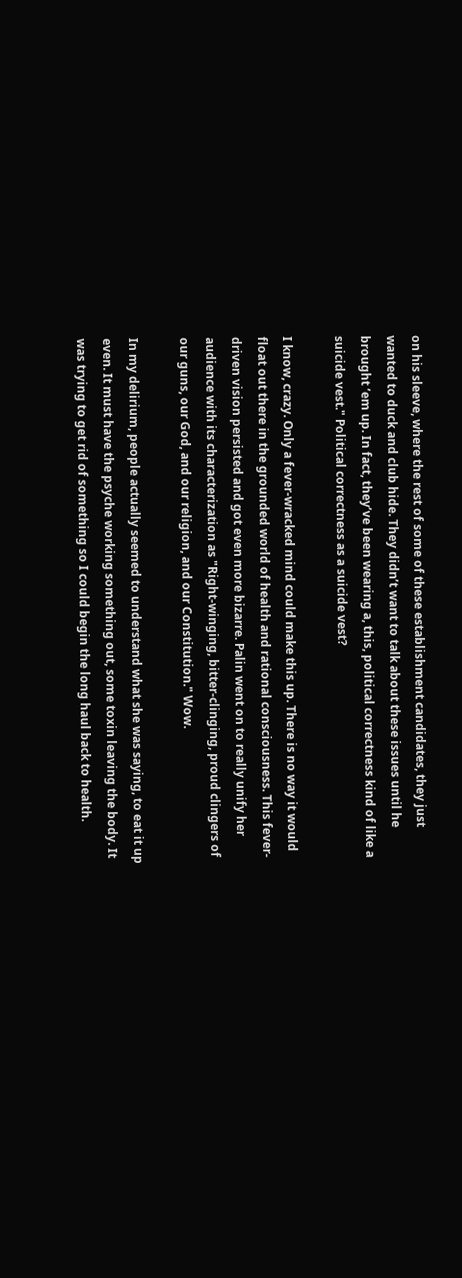on his sleeve, where the rest of some of these establishment candidates, they just wanted to duck and club hide. They didn’t want to talk about these issues until he brought ’em up. In fact, they’ve been wearing a, this, political correctness kind of like a suicide vest." Political correctness as a suicide vest?

I know, crazy. Only a fever-wracked mind could make this up. There is no way it would float out there in the grounded world of health and rational consciousness. This fever-driven vision persisted and got even more bizarre. Palin went on to really unify her audience with its characterization as "Right-winging, bitter-clinging, proud clingers of our guns, our God, and our religion, and our Constitution." Wow.

In my delirium, people actually seemed to understand what she was saying, to eat it up even. It must have the psyche working something out, some toxin leaving the body. It was trying to get rid of something so I could begin the long haul back to health.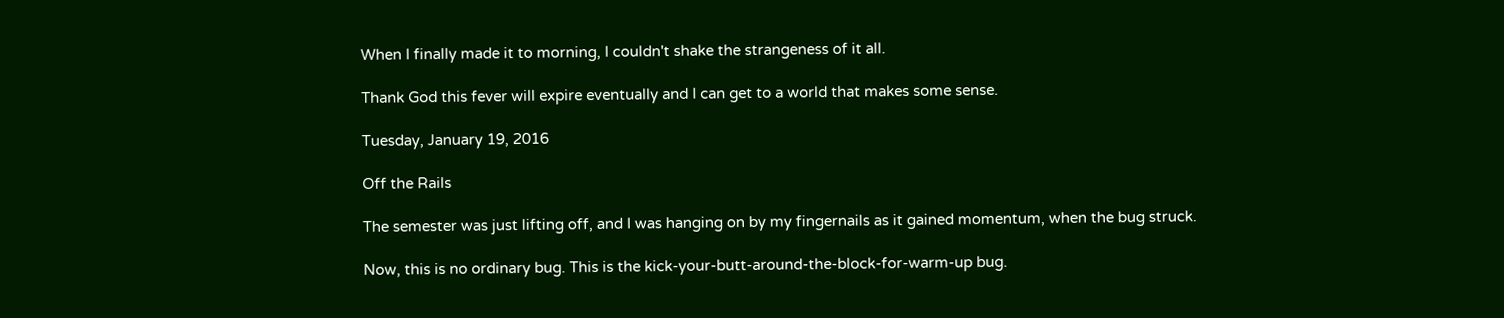When I finally made it to morning, I couldn't shake the strangeness of it all.

Thank God this fever will expire eventually and I can get to a world that makes some sense.

Tuesday, January 19, 2016

Off the Rails

The semester was just lifting off, and I was hanging on by my fingernails as it gained momentum, when the bug struck.

Now, this is no ordinary bug. This is the kick-your-butt-around-the-block-for-warm-up bug.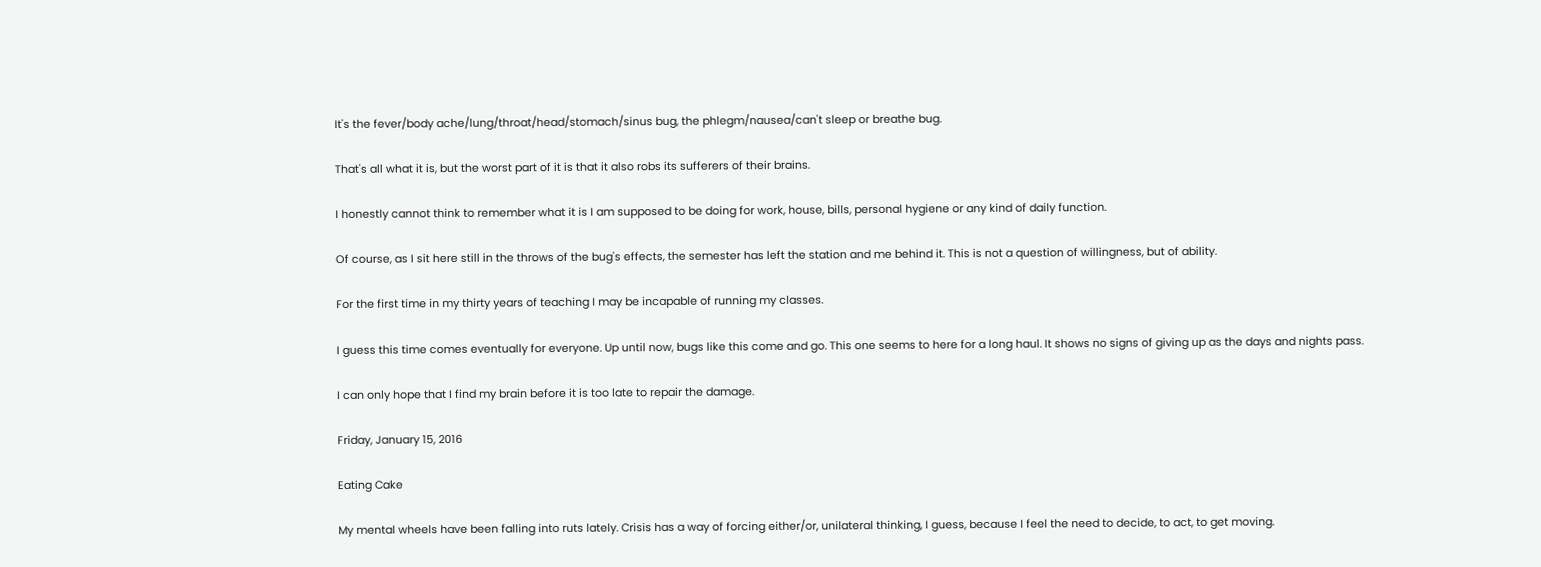It's the fever/body ache/lung/throat/head/stomach/sinus bug, the phlegm/nausea/can't sleep or breathe bug.

That's all what it is, but the worst part of it is that it also robs its sufferers of their brains.

I honestly cannot think to remember what it is I am supposed to be doing for work, house, bills, personal hygiene or any kind of daily function.

Of course, as I sit here still in the throws of the bug's effects, the semester has left the station and me behind it. This is not a question of willingness, but of ability.

For the first time in my thirty years of teaching I may be incapable of running my classes.

I guess this time comes eventually for everyone. Up until now, bugs like this come and go. This one seems to here for a long haul. It shows no signs of giving up as the days and nights pass.

I can only hope that I find my brain before it is too late to repair the damage.

Friday, January 15, 2016

Eating Cake

My mental wheels have been falling into ruts lately. Crisis has a way of forcing either/or, unilateral thinking, I guess, because I feel the need to decide, to act, to get moving.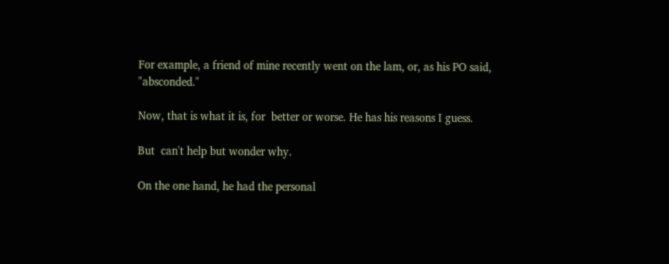For example, a friend of mine recently went on the lam, or, as his PO said, "absconded."

Now, that is what it is, for  better or worse. He has his reasons I guess.

But  can't help but wonder why.

On the one hand, he had the personal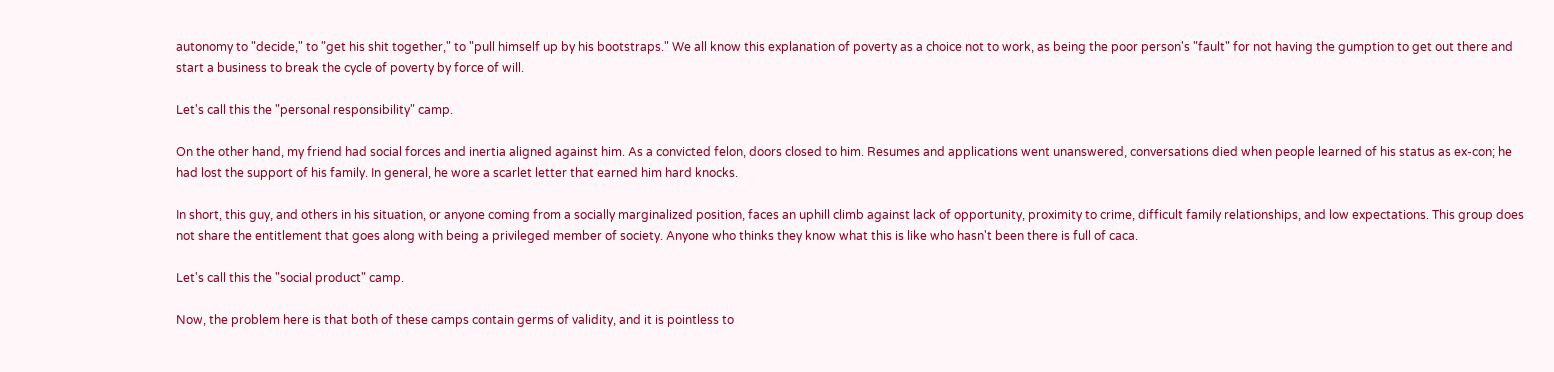autonomy to "decide," to "get his shit together," to "pull himself up by his bootstraps." We all know this explanation of poverty as a choice not to work, as being the poor person's "fault" for not having the gumption to get out there and start a business to break the cycle of poverty by force of will.

Let's call this the "personal responsibility" camp.

On the other hand, my friend had social forces and inertia aligned against him. As a convicted felon, doors closed to him. Resumes and applications went unanswered, conversations died when people learned of his status as ex-con; he had lost the support of his family. In general, he wore a scarlet letter that earned him hard knocks.

In short, this guy, and others in his situation, or anyone coming from a socially marginalized position, faces an uphill climb against lack of opportunity, proximity to crime, difficult family relationships, and low expectations. This group does not share the entitlement that goes along with being a privileged member of society. Anyone who thinks they know what this is like who hasn't been there is full of caca.

Let's call this the "social product" camp.

Now, the problem here is that both of these camps contain germs of validity, and it is pointless to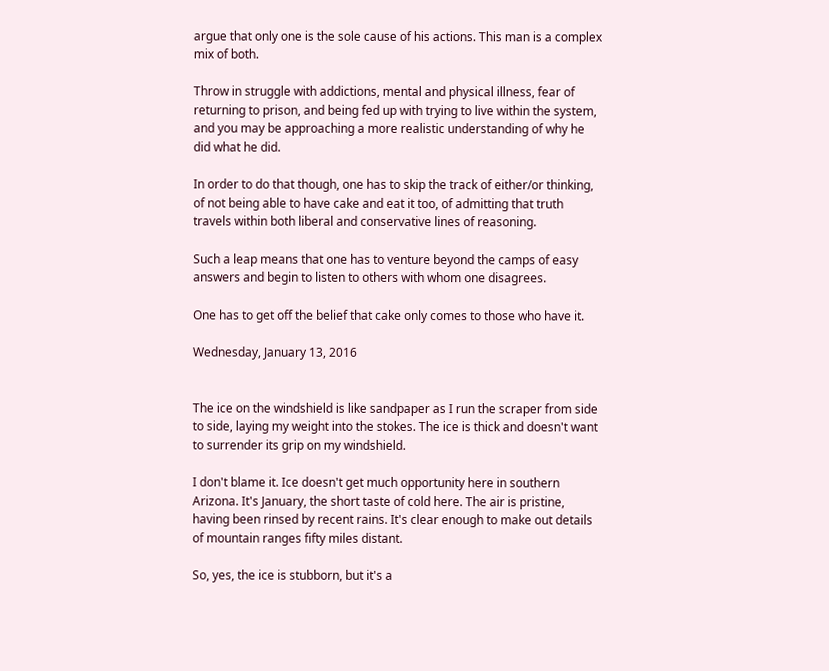argue that only one is the sole cause of his actions. This man is a complex mix of both.

Throw in struggle with addictions, mental and physical illness, fear of returning to prison, and being fed up with trying to live within the system, and you may be approaching a more realistic understanding of why he did what he did.

In order to do that though, one has to skip the track of either/or thinking, of not being able to have cake and eat it too, of admitting that truth travels within both liberal and conservative lines of reasoning.

Such a leap means that one has to venture beyond the camps of easy answers and begin to listen to others with whom one disagrees.

One has to get off the belief that cake only comes to those who have it.

Wednesday, January 13, 2016


The ice on the windshield is like sandpaper as I run the scraper from side to side, laying my weight into the stokes. The ice is thick and doesn't want to surrender its grip on my windshield.

I don't blame it. Ice doesn't get much opportunity here in southern Arizona. It's January, the short taste of cold here. The air is pristine, having been rinsed by recent rains. It's clear enough to make out details of mountain ranges fifty miles distant.

So, yes, the ice is stubborn, but it's a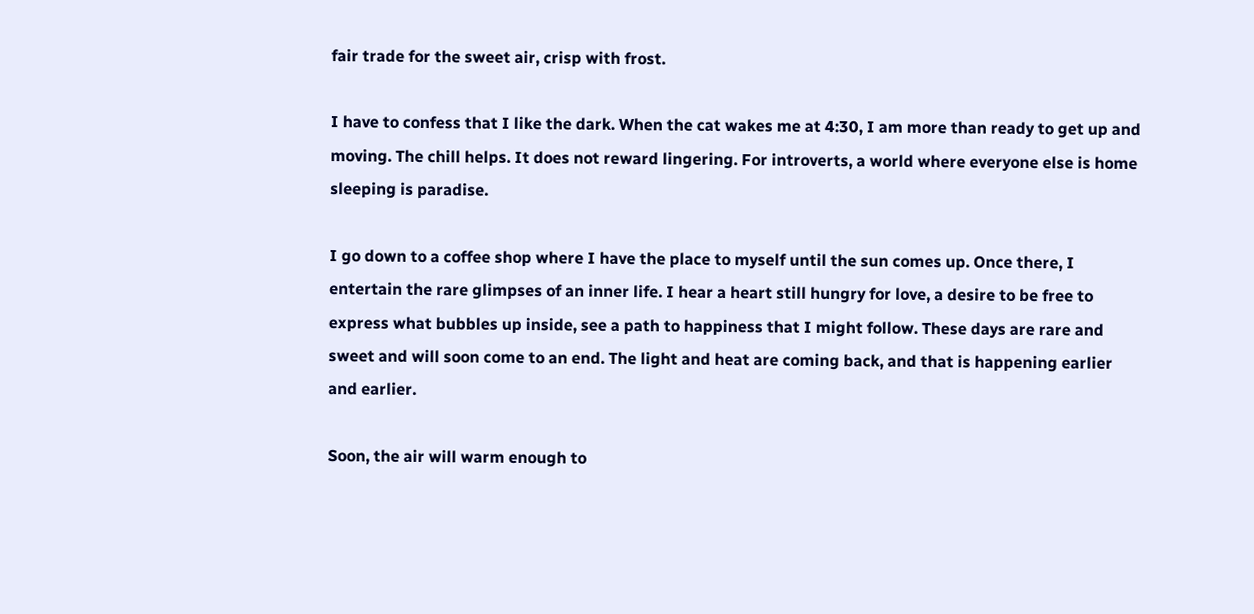fair trade for the sweet air, crisp with frost.

I have to confess that I like the dark. When the cat wakes me at 4:30, I am more than ready to get up and moving. The chill helps. It does not reward lingering. For introverts, a world where everyone else is home sleeping is paradise.

I go down to a coffee shop where I have the place to myself until the sun comes up. Once there, I entertain the rare glimpses of an inner life. I hear a heart still hungry for love, a desire to be free to express what bubbles up inside, see a path to happiness that I might follow. These days are rare and sweet and will soon come to an end. The light and heat are coming back, and that is happening earlier and earlier.

Soon, the air will warm enough to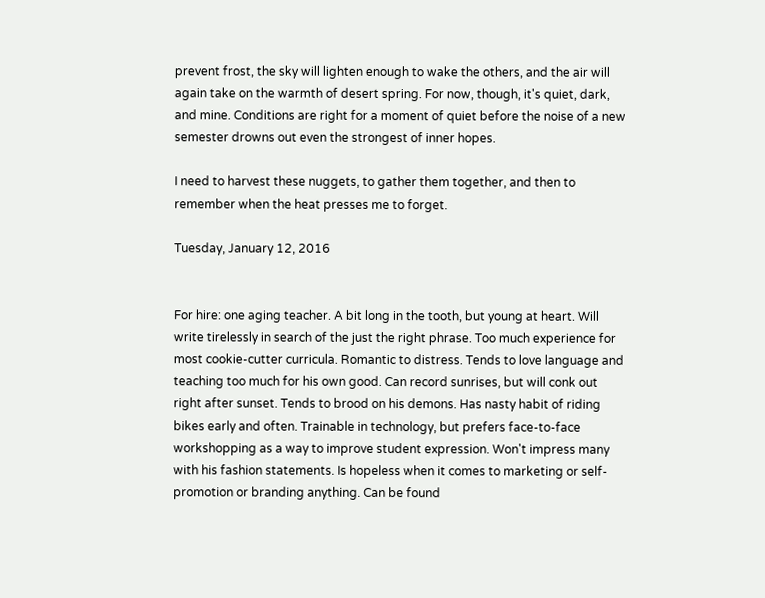prevent frost, the sky will lighten enough to wake the others, and the air will again take on the warmth of desert spring. For now, though, it's quiet, dark, and mine. Conditions are right for a moment of quiet before the noise of a new semester drowns out even the strongest of inner hopes.

I need to harvest these nuggets, to gather them together, and then to remember when the heat presses me to forget.

Tuesday, January 12, 2016


For hire: one aging teacher. A bit long in the tooth, but young at heart. Will write tirelessly in search of the just the right phrase. Too much experience for most cookie-cutter curricula. Romantic to distress. Tends to love language and teaching too much for his own good. Can record sunrises, but will conk out right after sunset. Tends to brood on his demons. Has nasty habit of riding bikes early and often. Trainable in technology, but prefers face-to-face workshopping as a way to improve student expression. Won't impress many with his fashion statements. Is hopeless when it comes to marketing or self-promotion or branding anything. Can be found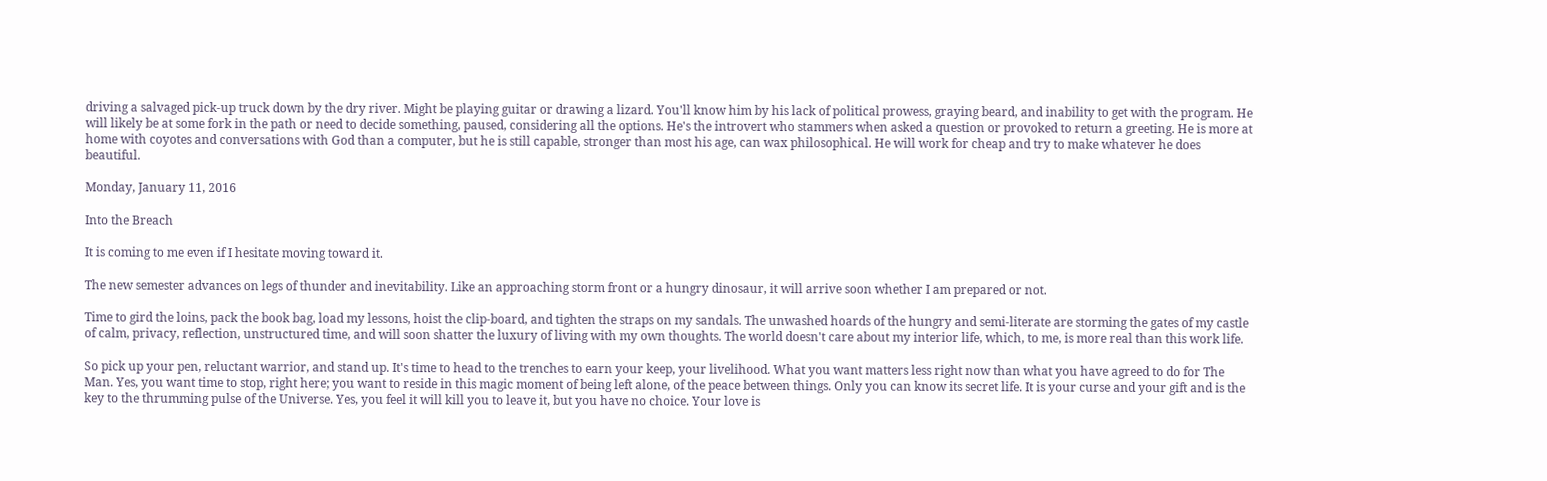driving a salvaged pick-up truck down by the dry river. Might be playing guitar or drawing a lizard. You'll know him by his lack of political prowess, graying beard, and inability to get with the program. He will likely be at some fork in the path or need to decide something, paused, considering all the options. He's the introvert who stammers when asked a question or provoked to return a greeting. He is more at home with coyotes and conversations with God than a computer, but he is still capable, stronger than most his age, can wax philosophical. He will work for cheap and try to make whatever he does beautiful.

Monday, January 11, 2016

Into the Breach

It is coming to me even if I hesitate moving toward it.

The new semester advances on legs of thunder and inevitability. Like an approaching storm front or a hungry dinosaur, it will arrive soon whether I am prepared or not.

Time to gird the loins, pack the book bag, load my lessons, hoist the clip-board, and tighten the straps on my sandals. The unwashed hoards of the hungry and semi-literate are storming the gates of my castle of calm, privacy, reflection, unstructured time, and will soon shatter the luxury of living with my own thoughts. The world doesn't care about my interior life, which, to me, is more real than this work life.

So pick up your pen, reluctant warrior, and stand up. It's time to head to the trenches to earn your keep, your livelihood. What you want matters less right now than what you have agreed to do for The Man. Yes, you want time to stop, right here; you want to reside in this magic moment of being left alone, of the peace between things. Only you can know its secret life. It is your curse and your gift and is the key to the thrumming pulse of the Universe. Yes, you feel it will kill you to leave it, but you have no choice. Your love is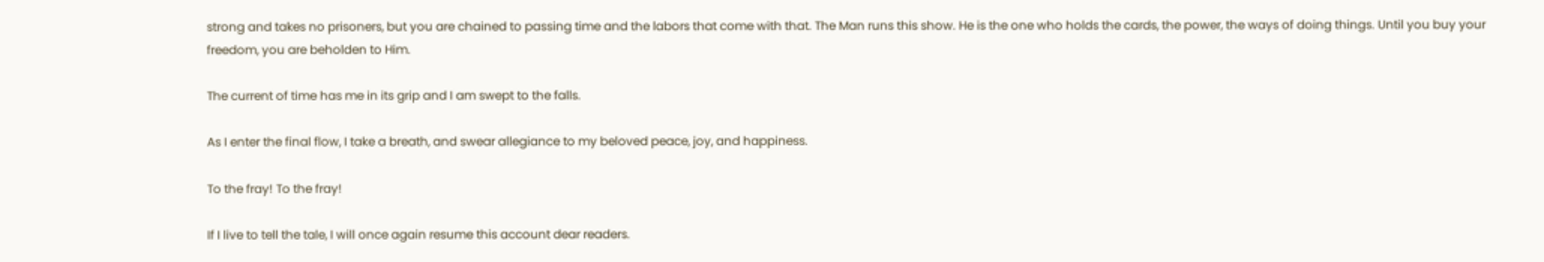strong and takes no prisoners, but you are chained to passing time and the labors that come with that. The Man runs this show. He is the one who holds the cards, the power, the ways of doing things. Until you buy your freedom, you are beholden to Him.

The current of time has me in its grip and I am swept to the falls.

As I enter the final flow, I take a breath, and swear allegiance to my beloved peace, joy, and happiness.

To the fray! To the fray!

If I live to tell the tale, I will once again resume this account dear readers.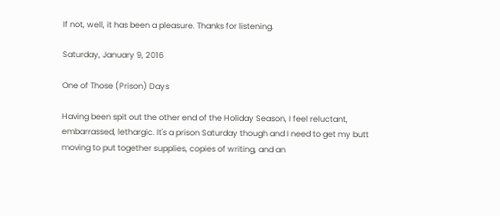If not, well, it has been a pleasure. Thanks for listening.

Saturday, January 9, 2016

One of Those (Prison) Days

Having been spit out the other end of the Holiday Season, I feel reluctant, embarrassed, lethargic. It's a prison Saturday though and I need to get my butt moving to put together supplies, copies of writing, and an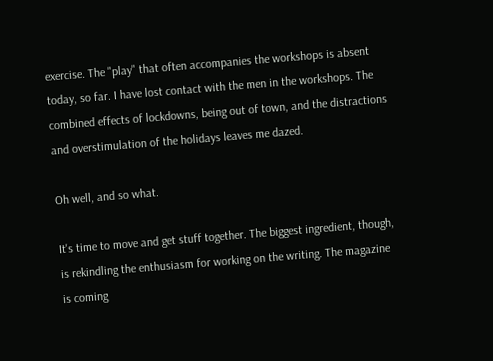exercise. The "play" that often accompanies the workshops is absent today, so far. I have lost contact with the men in the workshops. The combined effects of lockdowns, being out of town, and the distractions and overstimulation of the holidays leaves me dazed.

Oh well, and so what.

It's time to move and get stuff together. The biggest ingredient, though, is rekindling the enthusiasm for working on the writing. The magazine is coming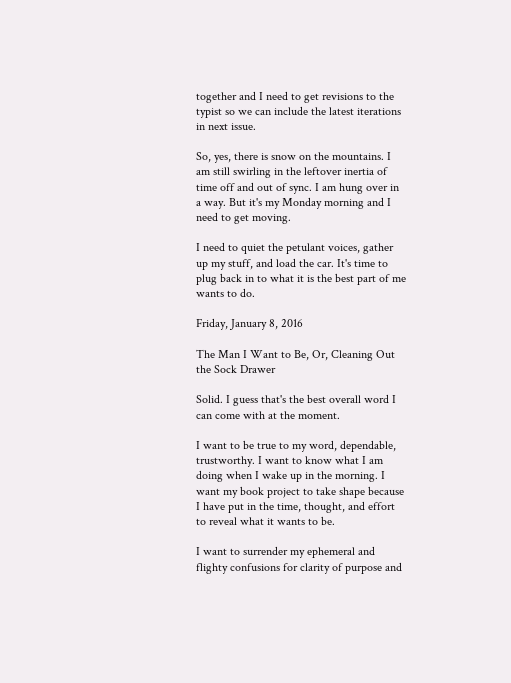together and I need to get revisions to the typist so we can include the latest iterations in next issue.

So, yes, there is snow on the mountains. I am still swirling in the leftover inertia of time off and out of sync. I am hung over in a way. But it's my Monday morning and I need to get moving.

I need to quiet the petulant voices, gather up my stuff, and load the car. It's time to plug back in to what it is the best part of me wants to do.

Friday, January 8, 2016

The Man I Want to Be, Or, Cleaning Out the Sock Drawer

Solid. I guess that's the best overall word I can come with at the moment.

I want to be true to my word, dependable, trustworthy. I want to know what I am doing when I wake up in the morning. I want my book project to take shape because I have put in the time, thought, and effort to reveal what it wants to be.

I want to surrender my ephemeral and flighty confusions for clarity of purpose and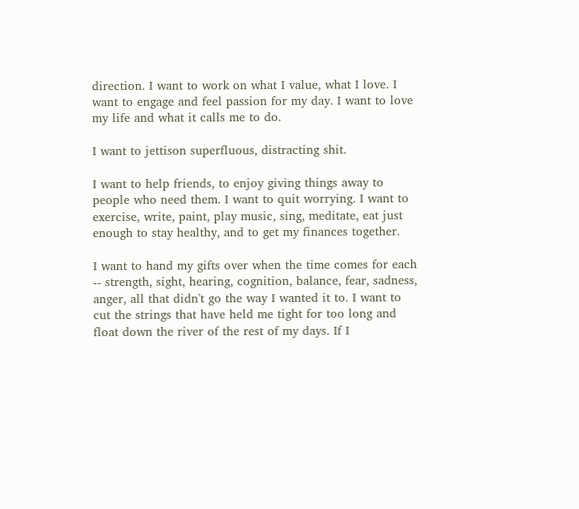direction. I want to work on what I value, what I love. I want to engage and feel passion for my day. I want to love my life and what it calls me to do.

I want to jettison superfluous, distracting shit.

I want to help friends, to enjoy giving things away to people who need them. I want to quit worrying. I want to exercise, write, paint, play music, sing, meditate, eat just enough to stay healthy, and to get my finances together.

I want to hand my gifts over when the time comes for each -- strength, sight, hearing, cognition, balance, fear, sadness, anger, all that didn't go the way I wanted it to. I want to cut the strings that have held me tight for too long and float down the river of the rest of my days. If I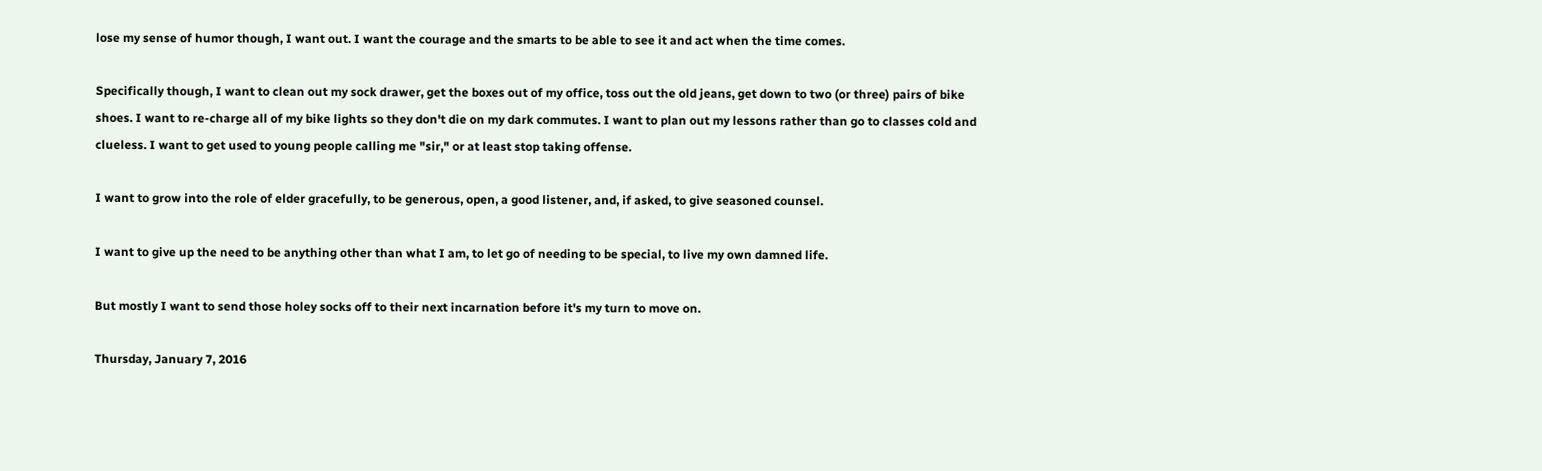lose my sense of humor though, I want out. I want the courage and the smarts to be able to see it and act when the time comes.

Specifically though, I want to clean out my sock drawer, get the boxes out of my office, toss out the old jeans, get down to two (or three) pairs of bike shoes. I want to re-charge all of my bike lights so they don't die on my dark commutes. I want to plan out my lessons rather than go to classes cold and clueless. I want to get used to young people calling me "sir," or at least stop taking offense.

I want to grow into the role of elder gracefully, to be generous, open, a good listener, and, if asked, to give seasoned counsel.

I want to give up the need to be anything other than what I am, to let go of needing to be special, to live my own damned life.

But mostly I want to send those holey socks off to their next incarnation before it's my turn to move on.

Thursday, January 7, 2016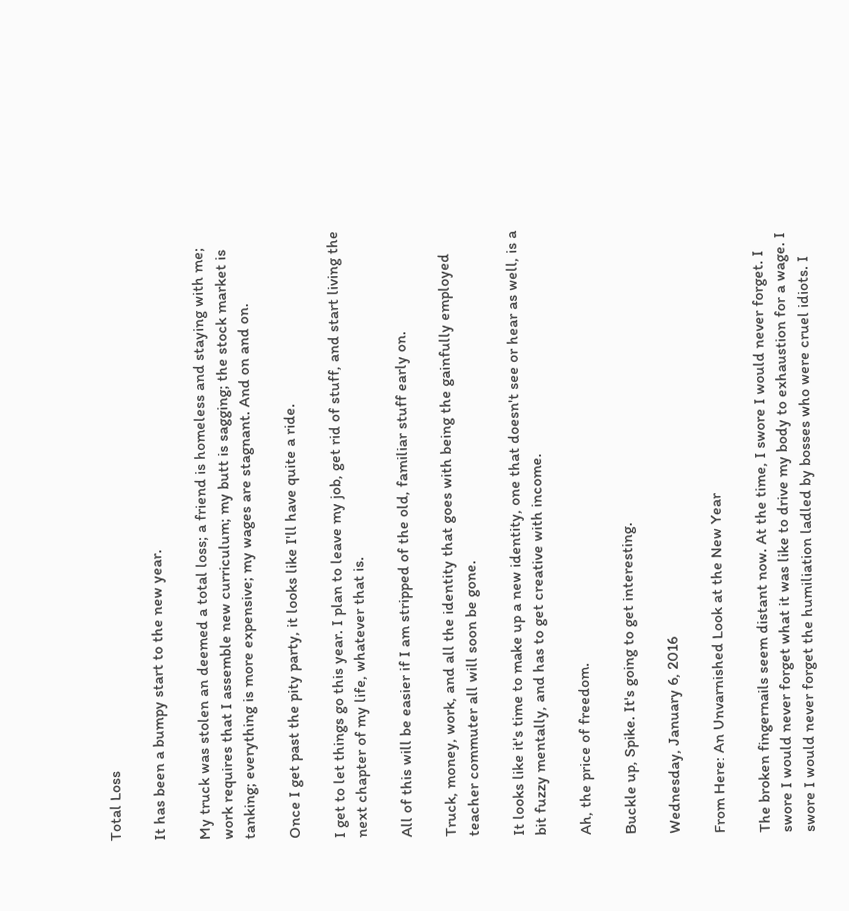Total Loss

It has been a bumpy start to the new year.

My truck was stolen an deemed a total loss; a friend is homeless and staying with me; work requires that I assemble new curriculum; my butt is sagging; the stock market is tanking; everything is more expensive; my wages are stagnant. And on and on.

Once I get past the pity party, it looks like I'll have quite a ride.

I get to let things go this year. I plan to leave my job, get rid of stuff, and start living the next chapter of my life, whatever that is.

All of this will be easier if I am stripped of the old, familiar stuff early on.

Truck, money, work, and all the identity that goes with being the gainfully employed teacher commuter all will soon be gone.

It looks like it's time to make up a new identity, one that doesn't see or hear as well, is a bit fuzzy mentally, and has to get creative with income.

Ah, the price of freedom.

Buckle up, Spike. It's going to get interesting.

Wednesday, January 6, 2016

From Here: An Unvarnished Look at the New Year

The broken fingernails seem distant now. At the time, I swore I would never forget. I swore I would never forget what it was like to drive my body to exhaustion for a wage. I swore I would never forget the humiliation ladled by bosses who were cruel idiots. I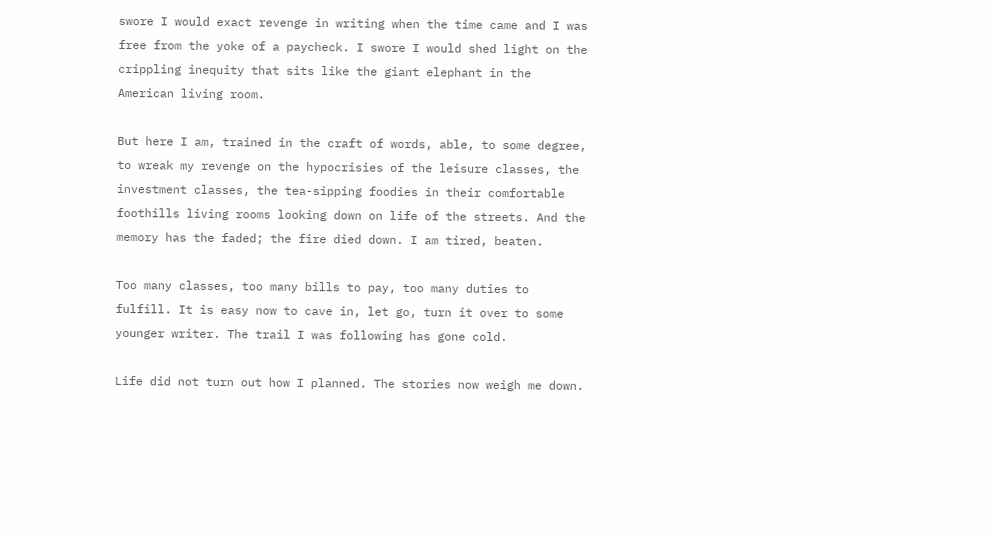swore I would exact revenge in writing when the time came and I was free from the yoke of a paycheck. I swore I would shed light on the crippling inequity that sits like the giant elephant in the American living room.

But here I am, trained in the craft of words, able, to some degree, to wreak my revenge on the hypocrisies of the leisure classes, the investment classes, the tea-sipping foodies in their comfortable foothills living rooms looking down on life of the streets. And the memory has the faded; the fire died down. I am tired, beaten.

Too many classes, too many bills to pay, too many duties to fulfill. It is easy now to cave in, let go, turn it over to some younger writer. The trail I was following has gone cold.

Life did not turn out how I planned. The stories now weigh me down.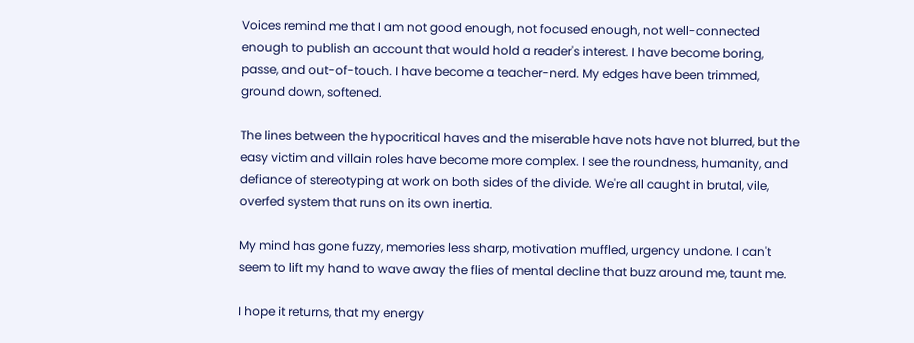Voices remind me that I am not good enough, not focused enough, not well-connected enough to publish an account that would hold a reader's interest. I have become boring, passe, and out-of-touch. I have become a teacher-nerd. My edges have been trimmed, ground down, softened.

The lines between the hypocritical haves and the miserable have nots have not blurred, but the easy victim and villain roles have become more complex. I see the roundness, humanity, and defiance of stereotyping at work on both sides of the divide. We're all caught in brutal, vile, overfed system that runs on its own inertia.

My mind has gone fuzzy, memories less sharp, motivation muffled, urgency undone. I can't seem to lift my hand to wave away the flies of mental decline that buzz around me, taunt me.

I hope it returns, that my energy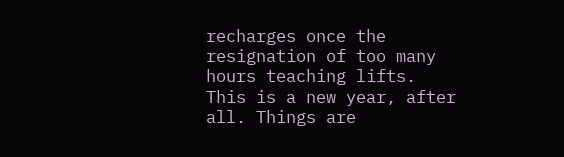recharges once the resignation of too many hours teaching lifts. This is a new year, after all. Things are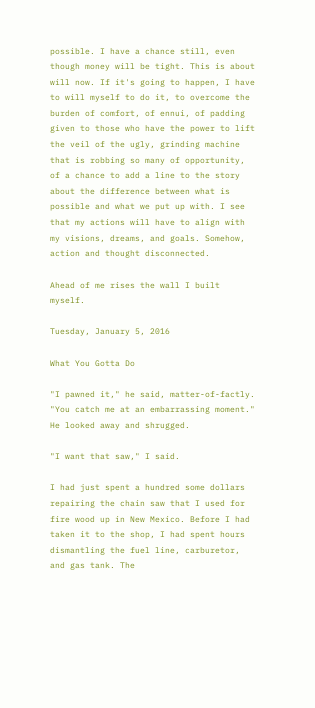possible. I have a chance still, even though money will be tight. This is about will now. If it's going to happen, I have to will myself to do it, to overcome the burden of comfort, of ennui, of padding given to those who have the power to lift the veil of the ugly, grinding machine that is robbing so many of opportunity, of a chance to add a line to the story about the difference between what is possible and what we put up with. I see that my actions will have to align with my visions, dreams, and goals. Somehow, action and thought disconnected.

Ahead of me rises the wall I built myself.

Tuesday, January 5, 2016

What You Gotta Do

"I pawned it," he said, matter-of-factly. "You catch me at an embarrassing moment." He looked away and shrugged.

"I want that saw," I said.

I had just spent a hundred some dollars repairing the chain saw that I used for fire wood up in New Mexico. Before I had taken it to the shop, I had spent hours dismantling the fuel line, carburetor, and gas tank. The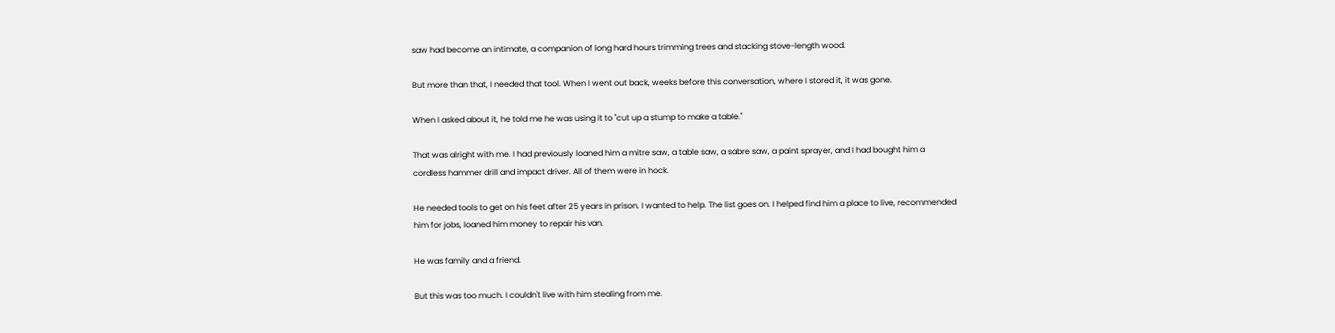saw had become an intimate, a companion of long hard hours trimming trees and stacking stove-length wood.

But more than that, I needed that tool. When I went out back, weeks before this conversation, where I stored it, it was gone.

When I asked about it, he told me he was using it to "cut up a stump to make a table."

That was alright with me. I had previously loaned him a mitre saw, a table saw, a sabre saw, a paint sprayer, and I had bought him a cordless hammer drill and impact driver. All of them were in hock.

He needed tools to get on his feet after 25 years in prison. I wanted to help. The list goes on. I helped find him a place to live, recommended him for jobs, loaned him money to repair his van.

He was family and a friend.

But this was too much. I couldn't live with him stealing from me.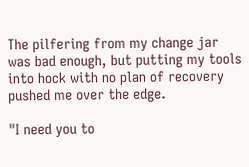The pilfering from my change jar was bad enough, but putting my tools into hock with no plan of recovery pushed me over the edge.

"I need you to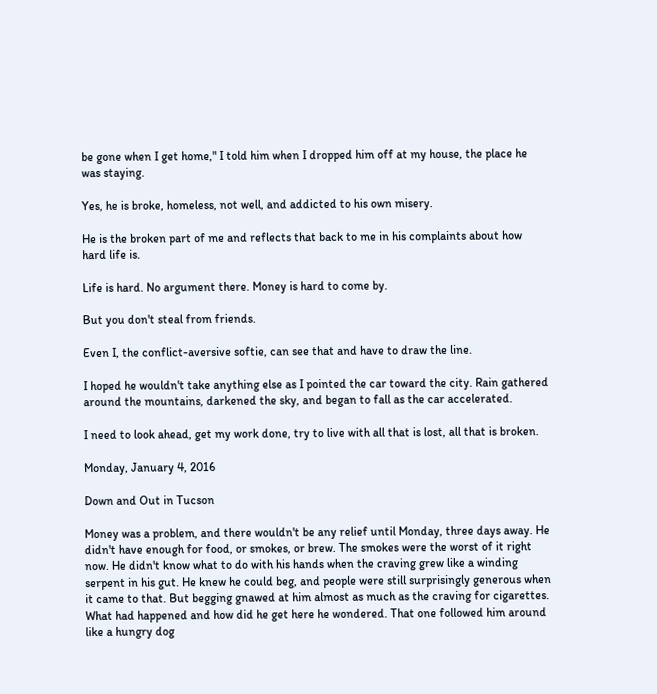be gone when I get home," I told him when I dropped him off at my house, the place he was staying.

Yes, he is broke, homeless, not well, and addicted to his own misery.

He is the broken part of me and reflects that back to me in his complaints about how hard life is.

Life is hard. No argument there. Money is hard to come by.

But you don't steal from friends.

Even I, the conflict-aversive softie, can see that and have to draw the line.

I hoped he wouldn't take anything else as I pointed the car toward the city. Rain gathered around the mountains, darkened the sky, and began to fall as the car accelerated.

I need to look ahead, get my work done, try to live with all that is lost, all that is broken.

Monday, January 4, 2016

Down and Out in Tucson

Money was a problem, and there wouldn't be any relief until Monday, three days away. He didn't have enough for food, or smokes, or brew. The smokes were the worst of it right now. He didn't know what to do with his hands when the craving grew like a winding serpent in his gut. He knew he could beg, and people were still surprisingly generous when it came to that. But begging gnawed at him almost as much as the craving for cigarettes. What had happened and how did he get here he wondered. That one followed him around like a hungry dog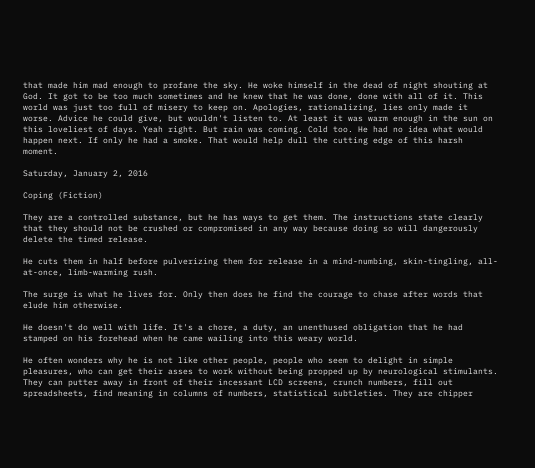that made him mad enough to profane the sky. He woke himself in the dead of night shouting at God. It got to be too much sometimes and he knew that he was done, done with all of it. This world was just too full of misery to keep on. Apologies, rationalizing, lies only made it worse. Advice he could give, but wouldn't listen to. At least it was warm enough in the sun on this loveliest of days. Yeah right. But rain was coming. Cold too. He had no idea what would happen next. If only he had a smoke. That would help dull the cutting edge of this harsh moment.

Saturday, January 2, 2016

Coping (Fiction)

They are a controlled substance, but he has ways to get them. The instructions state clearly that they should not be crushed or compromised in any way because doing so will dangerously delete the timed release.

He cuts them in half before pulverizing them for release in a mind-numbing, skin-tingling, all-at-once, limb-warming rush.

The surge is what he lives for. Only then does he find the courage to chase after words that elude him otherwise.

He doesn't do well with life. It's a chore, a duty, an unenthused obligation that he had stamped on his forehead when he came wailing into this weary world.

He often wonders why he is not like other people, people who seem to delight in simple pleasures, who can get their asses to work without being propped up by neurological stimulants. They can putter away in front of their incessant LCD screens, crunch numbers, fill out spreadsheets, find meaning in columns of numbers, statistical subtleties. They are chipper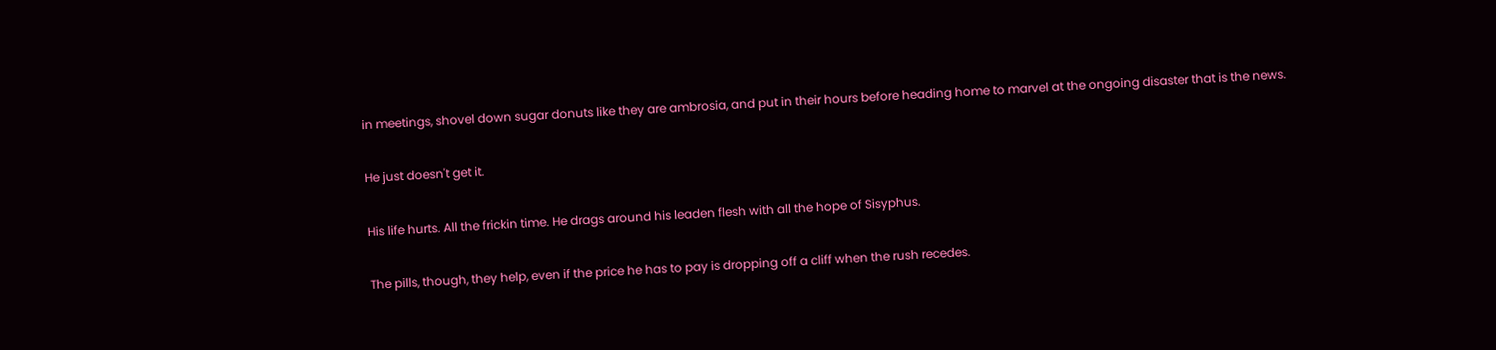in meetings, shovel down sugar donuts like they are ambrosia, and put in their hours before heading home to marvel at the ongoing disaster that is the news.

He just doesn't get it.

His life hurts. All the frickin time. He drags around his leaden flesh with all the hope of Sisyphus.

The pills, though, they help, even if the price he has to pay is dropping off a cliff when the rush recedes.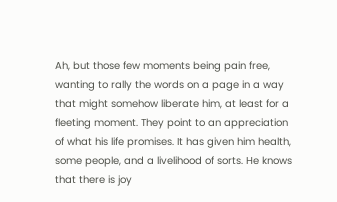Ah, but those few moments being pain free, wanting to rally the words on a page in a way that might somehow liberate him, at least for a fleeting moment. They point to an appreciation of what his life promises. It has given him health, some people, and a livelihood of sorts. He knows that there is joy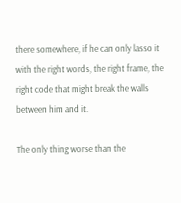there somewhere, if he can only lasso it with the right words, the right frame, the right code that might break the walls between him and it.

The only thing worse than the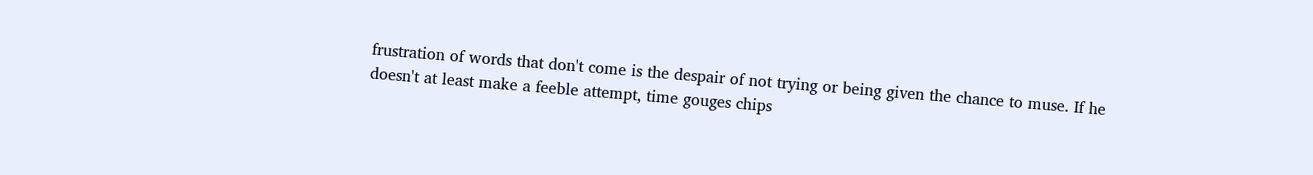frustration of words that don't come is the despair of not trying or being given the chance to muse. If he doesn't at least make a feeble attempt, time gouges chips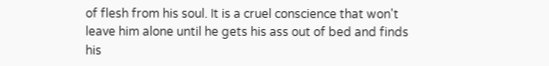of flesh from his soul. It is a cruel conscience that won't leave him alone until he gets his ass out of bed and finds his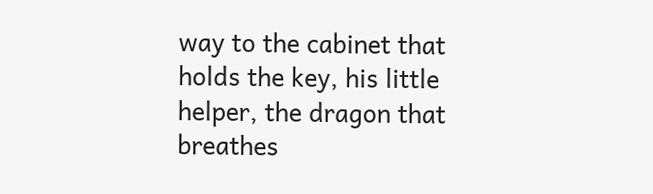way to the cabinet that holds the key, his little helper, the dragon that breathes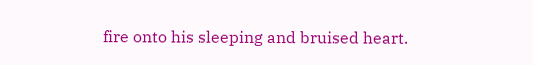fire onto his sleeping and bruised heart.